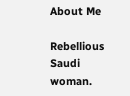About Me

Rebellious Saudi woman.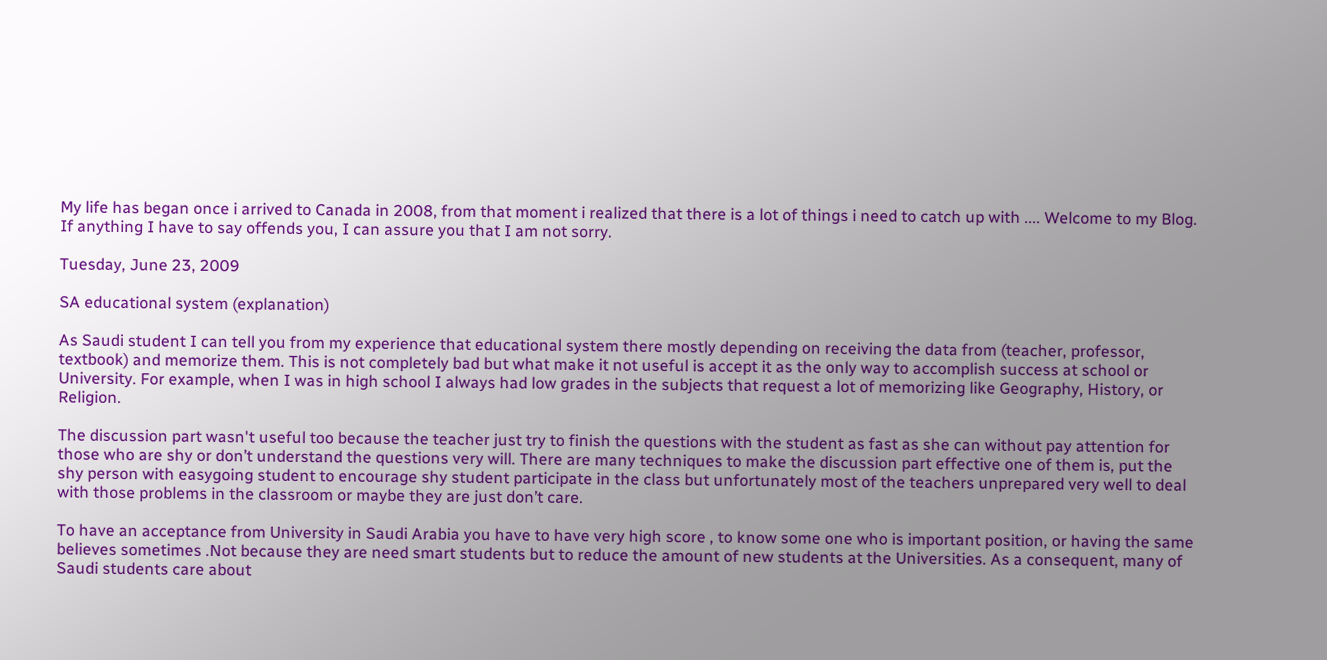My life has began once i arrived to Canada in 2008, from that moment i realized that there is a lot of things i need to catch up with .... Welcome to my Blog. If anything I have to say offends you, I can assure you that I am not sorry.

Tuesday, June 23, 2009

SA educational system (explanation)

As Saudi student I can tell you from my experience that educational system there mostly depending on receiving the data from (teacher, professor, textbook) and memorize them. This is not completely bad but what make it not useful is accept it as the only way to accomplish success at school or University. For example, when I was in high school I always had low grades in the subjects that request a lot of memorizing like Geography, History, or Religion.

The discussion part wasn't useful too because the teacher just try to finish the questions with the student as fast as she can without pay attention for those who are shy or don’t understand the questions very will. There are many techniques to make the discussion part effective one of them is, put the shy person with easygoing student to encourage shy student participate in the class but unfortunately most of the teachers unprepared very well to deal with those problems in the classroom or maybe they are just don’t care.

To have an acceptance from University in Saudi Arabia you have to have very high score , to know some one who is important position, or having the same believes sometimes .Not because they are need smart students but to reduce the amount of new students at the Universities. As a consequent, many of Saudi students care about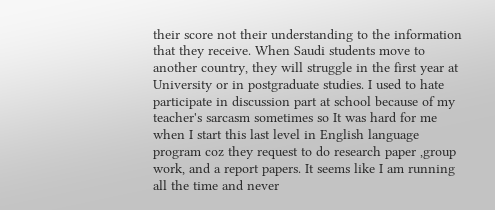their score not their understanding to the information that they receive. When Saudi students move to another country, they will struggle in the first year at University or in postgraduate studies. I used to hate participate in discussion part at school because of my teacher's sarcasm sometimes so It was hard for me when I start this last level in English language program coz they request to do research paper ,group work, and a report papers. It seems like I am running all the time and never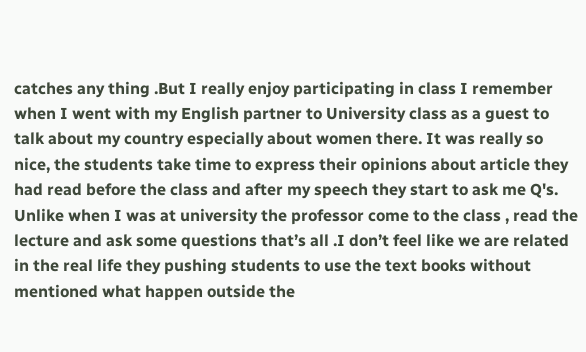catches any thing .But I really enjoy participating in class I remember when I went with my English partner to University class as a guest to talk about my country especially about women there. It was really so nice, the students take time to express their opinions about article they had read before the class and after my speech they start to ask me Q's. Unlike when I was at university the professor come to the class , read the lecture and ask some questions that’s all .I don’t feel like we are related in the real life they pushing students to use the text books without mentioned what happen outside the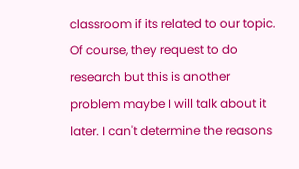classroom if its related to our topic. Of course, they request to do research but this is another problem maybe I will talk about it later. I can't determine the reasons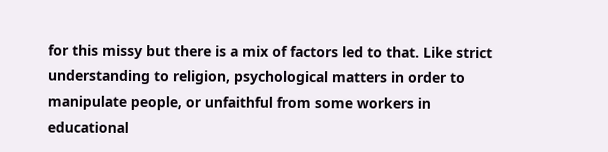for this missy but there is a mix of factors led to that. Like strict understanding to religion, psychological matters in order to manipulate people, or unfaithful from some workers in educational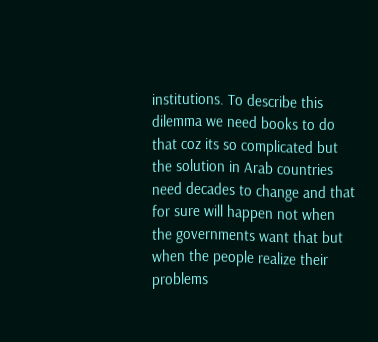institutions. To describe this dilemma we need books to do that coz its so complicated but the solution in Arab countries need decades to change and that for sure will happen not when the governments want that but when the people realize their problems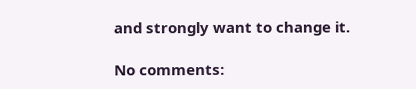and strongly want to change it.

No comments: